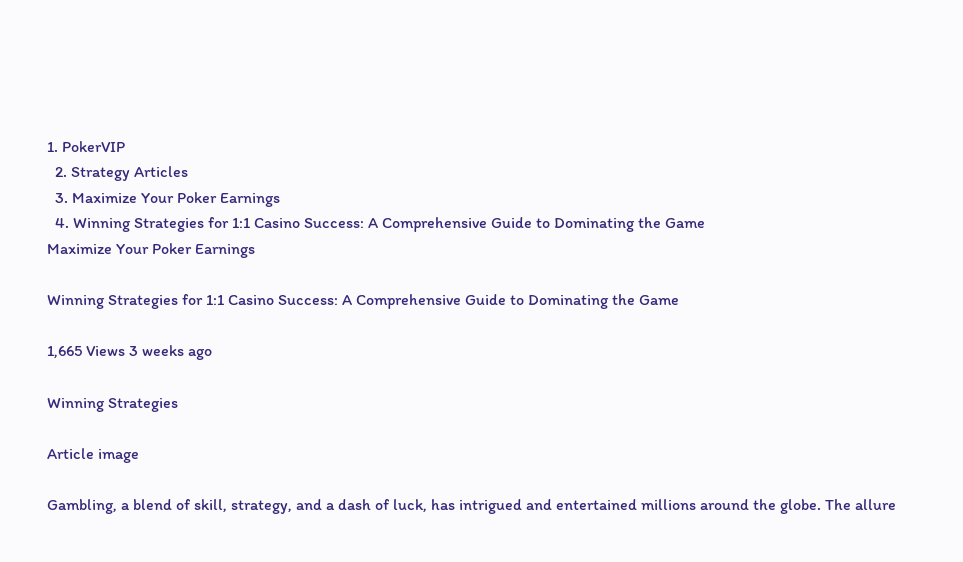1. PokerVIP
  2. Strategy Articles
  3. Maximize Your Poker Earnings
  4. Winning Strategies for 1:1 Casino Success: A Comprehensive Guide to Dominating the Game
Maximize Your Poker Earnings

Winning Strategies for 1:1 Casino Success: A Comprehensive Guide to Dominating the Game

1,665 Views 3 weeks ago

Winning Strategies

Article image

Gambling, a blend of skill, strategy, and a dash of luck, has intrigued and entertained millions around the globe. The allure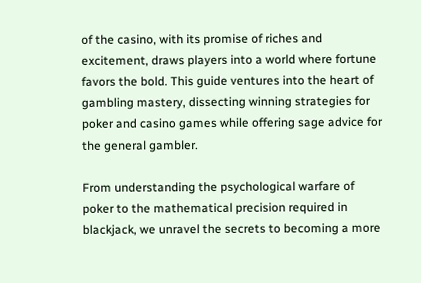of the casino, with its promise of riches and excitement, draws players into a world where fortune favors the bold. This guide ventures into the heart of gambling mastery, dissecting winning strategies for poker and casino games while offering sage advice for the general gambler.

From understanding the psychological warfare of poker to the mathematical precision required in blackjack, we unravel the secrets to becoming a more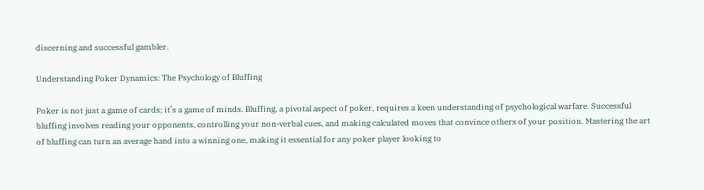discerning and successful gambler.

Understanding Poker Dynamics: The Psychology of Bluffing

Poker is not just a game of cards; it’s a game of minds. Bluffing, a pivotal aspect of poker, requires a keen understanding of psychological warfare. Successful bluffing involves reading your opponents, controlling your non-verbal cues, and making calculated moves that convince others of your position. Mastering the art of bluffing can turn an average hand into a winning one, making it essential for any poker player looking to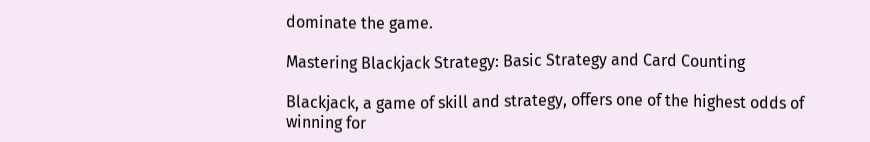dominate the game.

Mastering Blackjack Strategy: Basic Strategy and Card Counting

Blackjack, a game of skill and strategy, offers one of the highest odds of winning for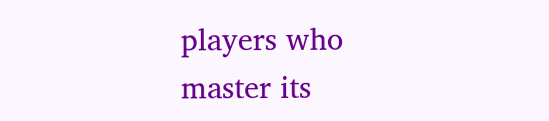players who master its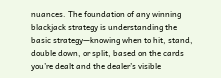nuances. The foundation of any winning blackjack strategy is understanding the basic strategy—knowing when to hit, stand, double down, or split, based on the cards you’re dealt and the dealer’s visible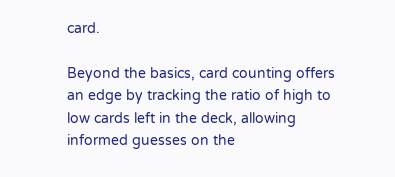card.

Beyond the basics, card counting offers an edge by tracking the ratio of high to low cards left in the deck, allowing informed guesses on the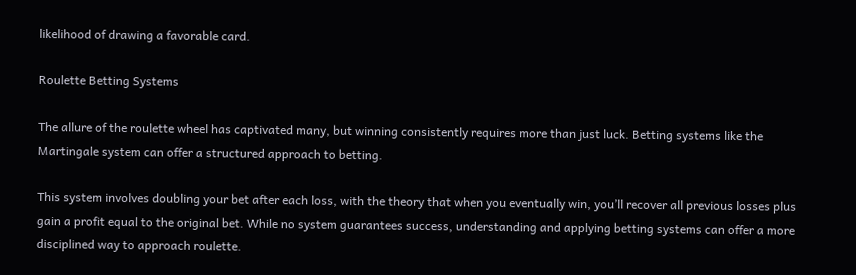likelihood of drawing a favorable card.

Roulette Betting Systems

The allure of the roulette wheel has captivated many, but winning consistently requires more than just luck. Betting systems like the Martingale system can offer a structured approach to betting.

This system involves doubling your bet after each loss, with the theory that when you eventually win, you’ll recover all previous losses plus gain a profit equal to the original bet. While no system guarantees success, understanding and applying betting systems can offer a more disciplined way to approach roulette.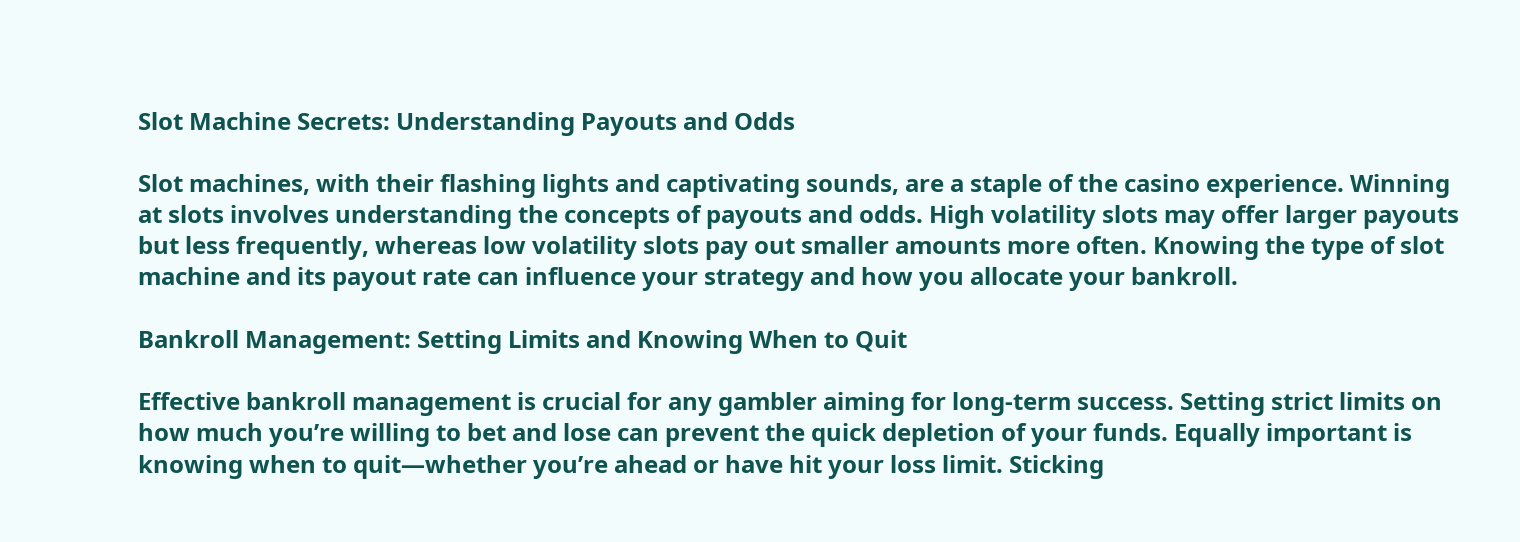Slot Machine Secrets: Understanding Payouts and Odds

Slot machines, with their flashing lights and captivating sounds, are a staple of the casino experience. Winning at slots involves understanding the concepts of payouts and odds. High volatility slots may offer larger payouts but less frequently, whereas low volatility slots pay out smaller amounts more often. Knowing the type of slot machine and its payout rate can influence your strategy and how you allocate your bankroll.

Bankroll Management: Setting Limits and Knowing When to Quit

Effective bankroll management is crucial for any gambler aiming for long-term success. Setting strict limits on how much you’re willing to bet and lose can prevent the quick depletion of your funds. Equally important is knowing when to quit—whether you’re ahead or have hit your loss limit. Sticking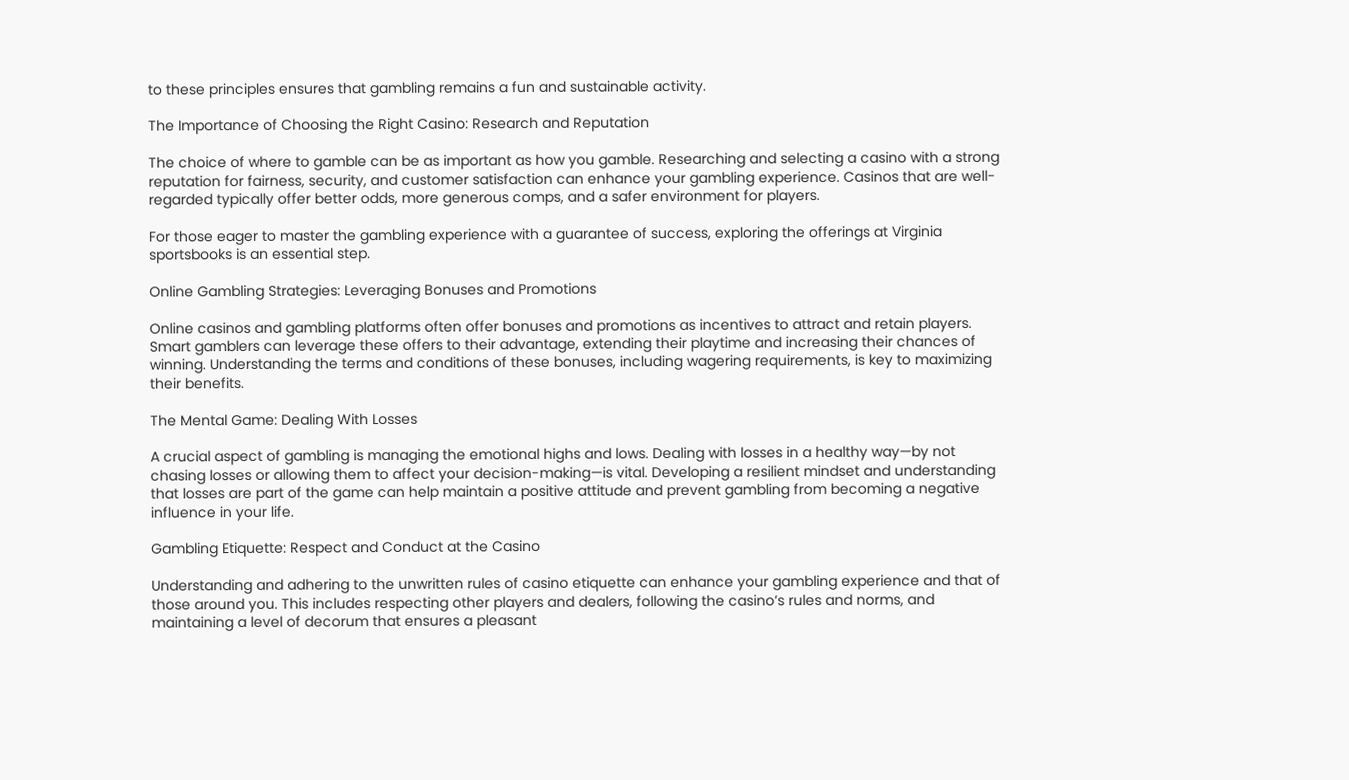to these principles ensures that gambling remains a fun and sustainable activity.

The Importance of Choosing the Right Casino: Research and Reputation

The choice of where to gamble can be as important as how you gamble. Researching and selecting a casino with a strong reputation for fairness, security, and customer satisfaction can enhance your gambling experience. Casinos that are well-regarded typically offer better odds, more generous comps, and a safer environment for players.

For those eager to master the gambling experience with a guarantee of success, exploring the offerings at Virginia sportsbooks is an essential step.

Online Gambling Strategies: Leveraging Bonuses and Promotions

Online casinos and gambling platforms often offer bonuses and promotions as incentives to attract and retain players. Smart gamblers can leverage these offers to their advantage, extending their playtime and increasing their chances of winning. Understanding the terms and conditions of these bonuses, including wagering requirements, is key to maximizing their benefits.

The Mental Game: Dealing With Losses

A crucial aspect of gambling is managing the emotional highs and lows. Dealing with losses in a healthy way—by not chasing losses or allowing them to affect your decision-making—is vital. Developing a resilient mindset and understanding that losses are part of the game can help maintain a positive attitude and prevent gambling from becoming a negative influence in your life.

Gambling Etiquette: Respect and Conduct at the Casino

Understanding and adhering to the unwritten rules of casino etiquette can enhance your gambling experience and that of those around you. This includes respecting other players and dealers, following the casino’s rules and norms, and maintaining a level of decorum that ensures a pleasant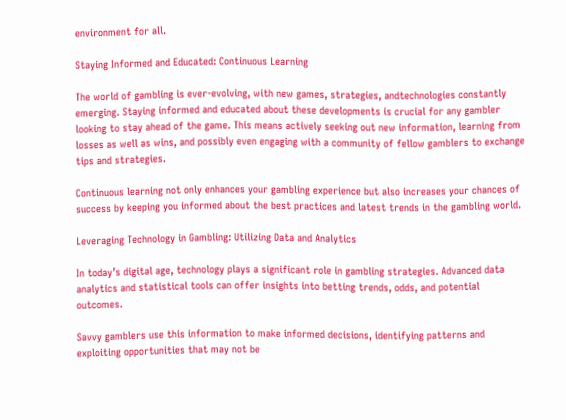environment for all.

Staying Informed and Educated: Continuous Learning

The world of gambling is ever-evolving, with new games, strategies, andtechnologies constantly emerging. Staying informed and educated about these developments is crucial for any gambler looking to stay ahead of the game. This means actively seeking out new information, learning from losses as well as wins, and possibly even engaging with a community of fellow gamblers to exchange tips and strategies.

Continuous learning not only enhances your gambling experience but also increases your chances of success by keeping you informed about the best practices and latest trends in the gambling world.

Leveraging Technology in Gambling: Utilizing Data and Analytics

In today’s digital age, technology plays a significant role in gambling strategies. Advanced data analytics and statistical tools can offer insights into betting trends, odds, and potential outcomes.

Savvy gamblers use this information to make informed decisions, identifying patterns and exploiting opportunities that may not be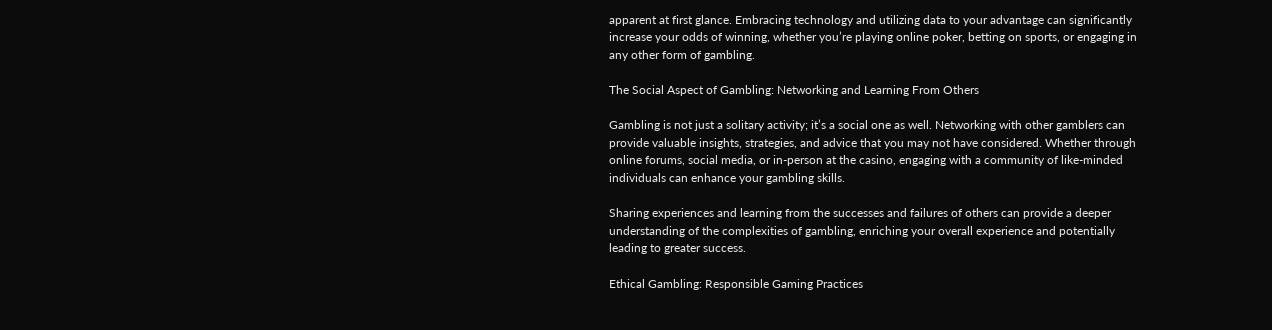apparent at first glance. Embracing technology and utilizing data to your advantage can significantly increase your odds of winning, whether you’re playing online poker, betting on sports, or engaging in any other form of gambling.

The Social Aspect of Gambling: Networking and Learning From Others

Gambling is not just a solitary activity; it’s a social one as well. Networking with other gamblers can provide valuable insights, strategies, and advice that you may not have considered. Whether through online forums, social media, or in-person at the casino, engaging with a community of like-minded individuals can enhance your gambling skills.

Sharing experiences and learning from the successes and failures of others can provide a deeper understanding of the complexities of gambling, enriching your overall experience and potentially leading to greater success.

Ethical Gambling: Responsible Gaming Practices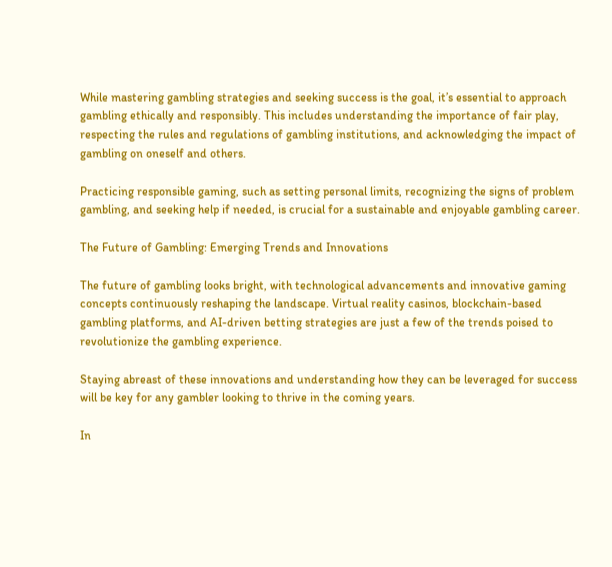While mastering gambling strategies and seeking success is the goal, it’s essential to approach gambling ethically and responsibly. This includes understanding the importance of fair play, respecting the rules and regulations of gambling institutions, and acknowledging the impact of gambling on oneself and others.

Practicing responsible gaming, such as setting personal limits, recognizing the signs of problem gambling, and seeking help if needed, is crucial for a sustainable and enjoyable gambling career.

The Future of Gambling: Emerging Trends and Innovations

The future of gambling looks bright, with technological advancements and innovative gaming concepts continuously reshaping the landscape. Virtual reality casinos, blockchain-based gambling platforms, and AI-driven betting strategies are just a few of the trends poised to revolutionize the gambling experience.

Staying abreast of these innovations and understanding how they can be leveraged for success will be key for any gambler looking to thrive in the coming years.

In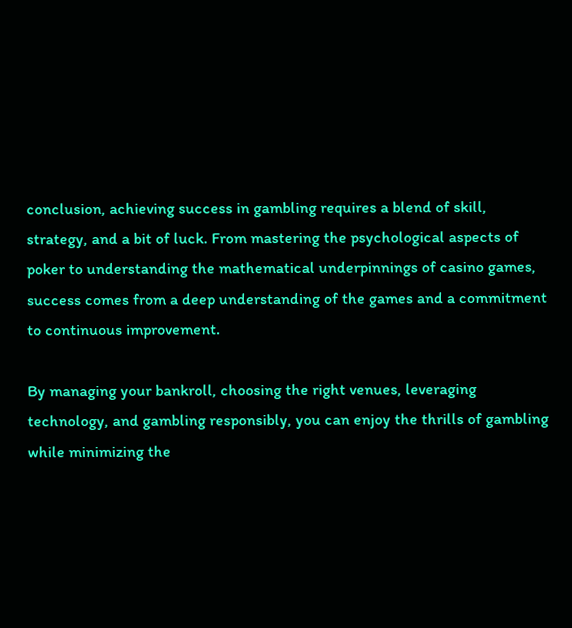conclusion, achieving success in gambling requires a blend of skill, strategy, and a bit of luck. From mastering the psychological aspects of poker to understanding the mathematical underpinnings of casino games, success comes from a deep understanding of the games and a commitment to continuous improvement.

By managing your bankroll, choosing the right venues, leveraging technology, and gambling responsibly, you can enjoy the thrills of gambling while minimizing the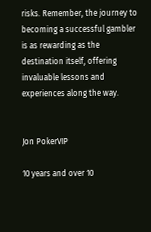risks. Remember, the journey to becoming a successful gambler is as rewarding as the destination itself, offering invaluable lessons and experiences along the way.


Jon PokerVIP

10 years and over 10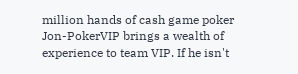million hands of cash game poker Jon-PokerVIP brings a wealth of experience to team VIP. If he isn't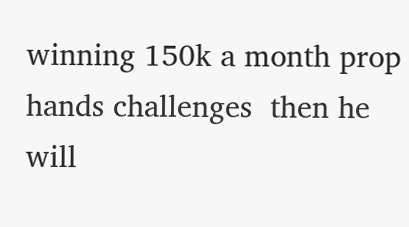winning 150k a month prop hands challenges  then he will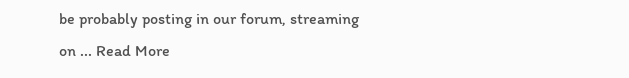be probably posting in our forum, streaming on ... Read More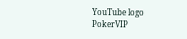YouTube logo
PokerVIP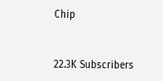Chip


22.3K Subscribers